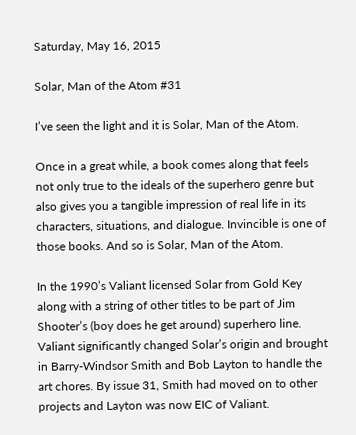Saturday, May 16, 2015

Solar, Man of the Atom #31

I’ve seen the light and it is Solar, Man of the Atom.

Once in a great while, a book comes along that feels not only true to the ideals of the superhero genre but also gives you a tangible impression of real life in its characters, situations, and dialogue. Invincible is one of those books. And so is Solar, Man of the Atom.

In the 1990’s Valiant licensed Solar from Gold Key along with a string of other titles to be part of Jim Shooter’s (boy does he get around) superhero line. Valiant significantly changed Solar’s origin and brought in Barry-Windsor Smith and Bob Layton to handle the art chores. By issue 31, Smith had moved on to other projects and Layton was now EIC of Valiant.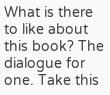What is there to like about this book? The dialogue for one. Take this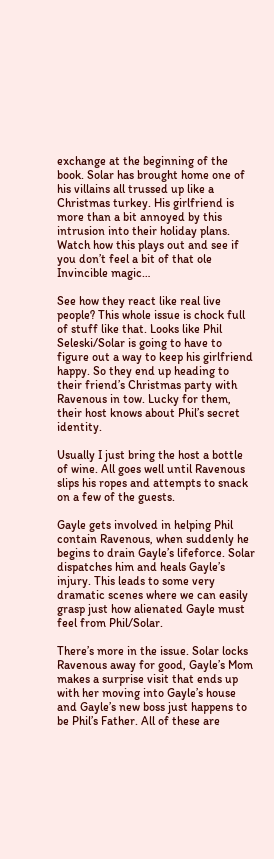exchange at the beginning of the book. Solar has brought home one of his villains all trussed up like a Christmas turkey. His girlfriend is more than a bit annoyed by this intrusion into their holiday plans. Watch how this plays out and see if you don’t feel a bit of that ole Invincible magic…

See how they react like real live people? This whole issue is chock full of stuff like that. Looks like Phil Seleski/Solar is going to have to figure out a way to keep his girlfriend happy. So they end up heading to their friend’s Christmas party with Ravenous in tow. Lucky for them, their host knows about Phil’s secret identity.

Usually I just bring the host a bottle of wine. All goes well until Ravenous slips his ropes and attempts to snack on a few of the guests.

Gayle gets involved in helping Phil contain Ravenous, when suddenly he begins to drain Gayle’s lifeforce. Solar dispatches him and heals Gayle’s injury. This leads to some very dramatic scenes where we can easily grasp just how alienated Gayle must feel from Phil/Solar.

There’s more in the issue. Solar locks Ravenous away for good, Gayle’s Mom makes a surprise visit that ends up with her moving into Gayle’s house and Gayle’s new boss just happens to be Phil’s Father. All of these are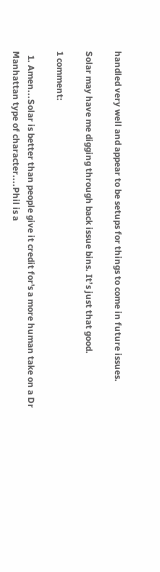handled very well and appear to be setups for things to come in future issues.

Solar may have me digging through back issue bins. It’s just that good.

1 comment:

  1. Amen...Solar is better than people give it credit for's a more human take on a Dr Manhattan type of character....Phil is a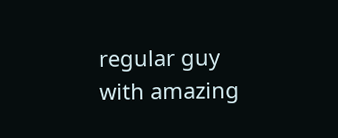regular guy with amazing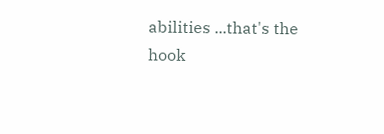abilities ...that's the hook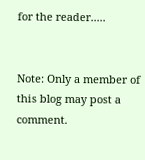for the reader.....


Note: Only a member of this blog may post a comment.